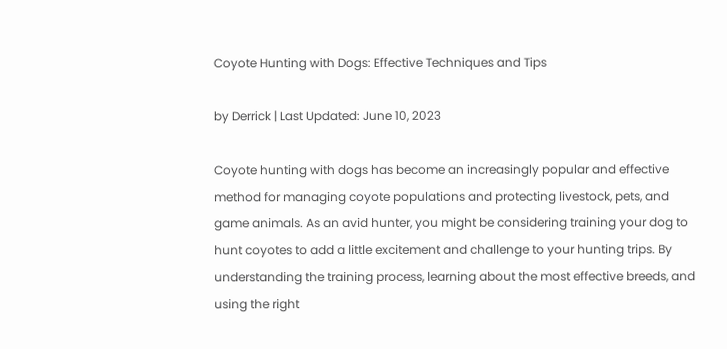Coyote Hunting with Dogs: Effective Techniques and Tips

by Derrick | Last Updated: June 10, 2023

Coyote hunting with dogs has become an increasingly popular and effective method for managing coyote populations and protecting livestock, pets, and game animals. As an avid hunter, you might be considering training your dog to hunt coyotes to add a little excitement and challenge to your hunting trips. By understanding the training process, learning about the most effective breeds, and using the right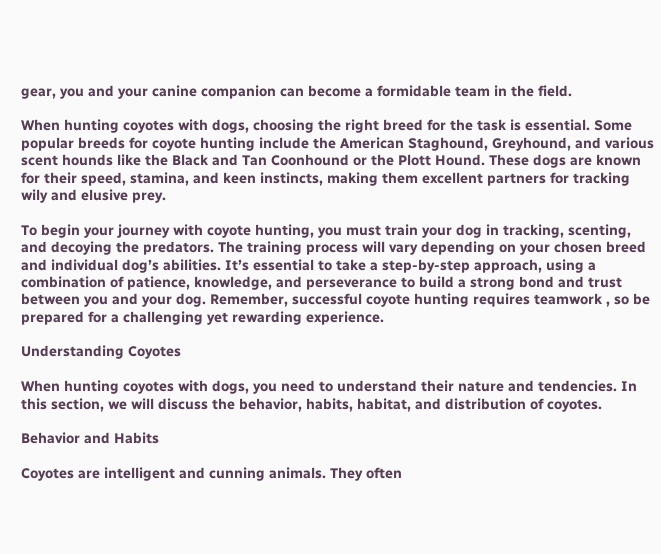gear, you and your canine companion can become a formidable team in the field.

When hunting coyotes with dogs, choosing the right breed for the task is essential. Some popular breeds for coyote hunting include the American Staghound, Greyhound, and various scent hounds like the Black and Tan Coonhound or the Plott Hound. These dogs are known for their speed, stamina, and keen instincts, making them excellent partners for tracking wily and elusive prey.

To begin your journey with coyote hunting, you must train your dog in tracking, scenting, and decoying the predators. The training process will vary depending on your chosen breed and individual dog’s abilities. It’s essential to take a step-by-step approach, using a combination of patience, knowledge, and perseverance to build a strong bond and trust between you and your dog. Remember, successful coyote hunting requires teamwork , so be prepared for a challenging yet rewarding experience.

Understanding Coyotes

When hunting coyotes with dogs, you need to understand their nature and tendencies. In this section, we will discuss the behavior, habits, habitat, and distribution of coyotes.

Behavior and Habits

Coyotes are intelligent and cunning animals. They often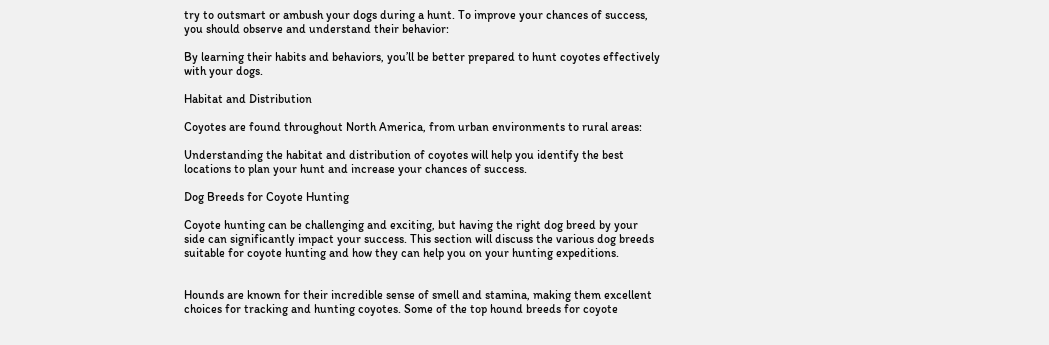try to outsmart or ambush your dogs during a hunt. To improve your chances of success, you should observe and understand their behavior:

By learning their habits and behaviors, you’ll be better prepared to hunt coyotes effectively with your dogs.

Habitat and Distribution

Coyotes are found throughout North America, from urban environments to rural areas:

Understanding the habitat and distribution of coyotes will help you identify the best locations to plan your hunt and increase your chances of success.

Dog Breeds for Coyote Hunting

Coyote hunting can be challenging and exciting, but having the right dog breed by your side can significantly impact your success. This section will discuss the various dog breeds suitable for coyote hunting and how they can help you on your hunting expeditions.


Hounds are known for their incredible sense of smell and stamina, making them excellent choices for tracking and hunting coyotes. Some of the top hound breeds for coyote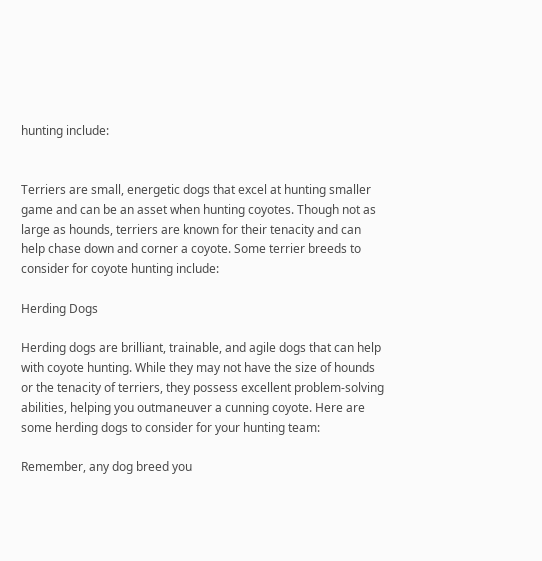hunting include:


Terriers are small, energetic dogs that excel at hunting smaller game and can be an asset when hunting coyotes. Though not as large as hounds, terriers are known for their tenacity and can help chase down and corner a coyote. Some terrier breeds to consider for coyote hunting include:

Herding Dogs

Herding dogs are brilliant, trainable, and agile dogs that can help with coyote hunting. While they may not have the size of hounds or the tenacity of terriers, they possess excellent problem-solving abilities, helping you outmaneuver a cunning coyote. Here are some herding dogs to consider for your hunting team:

Remember, any dog breed you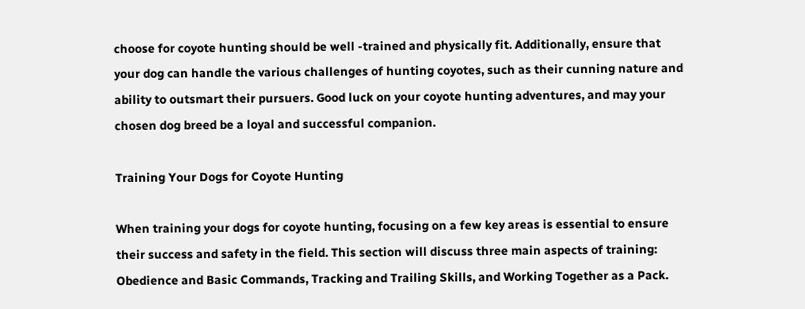choose for coyote hunting should be well -trained and physically fit. Additionally, ensure that your dog can handle the various challenges of hunting coyotes, such as their cunning nature and ability to outsmart their pursuers. Good luck on your coyote hunting adventures, and may your chosen dog breed be a loyal and successful companion.

Training Your Dogs for Coyote Hunting

When training your dogs for coyote hunting, focusing on a few key areas is essential to ensure their success and safety in the field. This section will discuss three main aspects of training: Obedience and Basic Commands, Tracking and Trailing Skills, and Working Together as a Pack.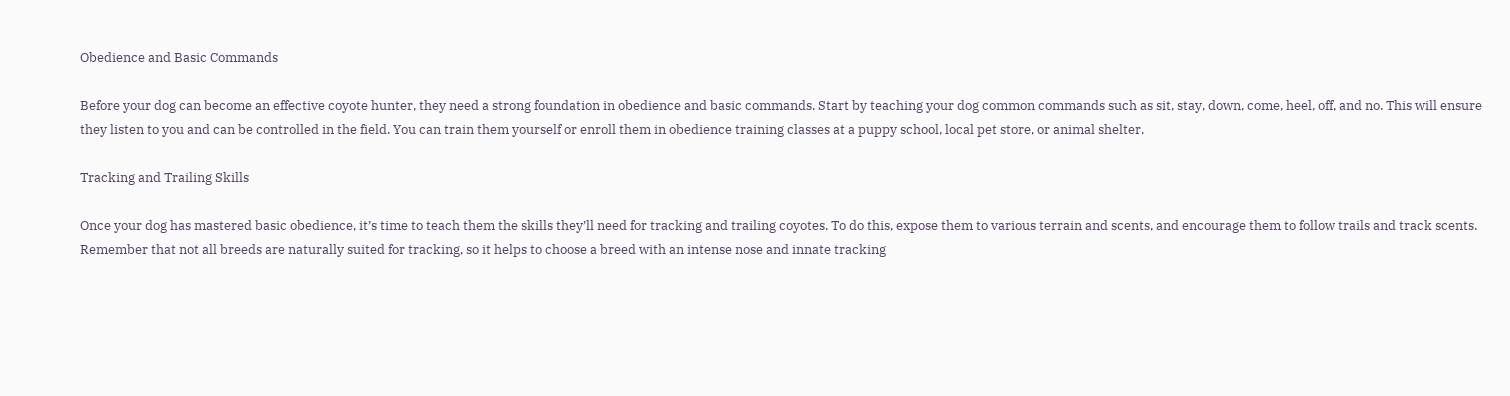Obedience and Basic Commands

Before your dog can become an effective coyote hunter, they need a strong foundation in obedience and basic commands. Start by teaching your dog common commands such as sit, stay, down, come, heel, off, and no. This will ensure they listen to you and can be controlled in the field. You can train them yourself or enroll them in obedience training classes at a puppy school, local pet store, or animal shelter.

Tracking and Trailing Skills

Once your dog has mastered basic obedience, it’s time to teach them the skills they’ll need for tracking and trailing coyotes. To do this, expose them to various terrain and scents, and encourage them to follow trails and track scents. Remember that not all breeds are naturally suited for tracking, so it helps to choose a breed with an intense nose and innate tracking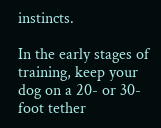instincts.

In the early stages of training, keep your dog on a 20- or 30-foot tether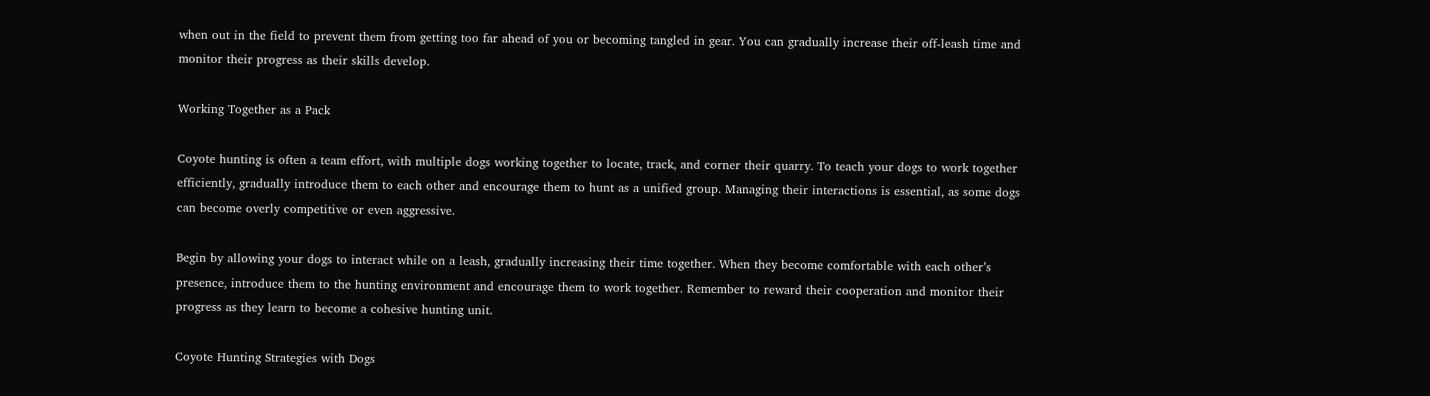when out in the field to prevent them from getting too far ahead of you or becoming tangled in gear. You can gradually increase their off-leash time and monitor their progress as their skills develop.

Working Together as a Pack

Coyote hunting is often a team effort, with multiple dogs working together to locate, track, and corner their quarry. To teach your dogs to work together efficiently, gradually introduce them to each other and encourage them to hunt as a unified group. Managing their interactions is essential, as some dogs can become overly competitive or even aggressive.

Begin by allowing your dogs to interact while on a leash, gradually increasing their time together. When they become comfortable with each other’s presence, introduce them to the hunting environment and encourage them to work together. Remember to reward their cooperation and monitor their progress as they learn to become a cohesive hunting unit.

Coyote Hunting Strategies with Dogs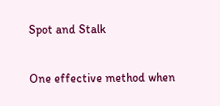Spot and Stalk

One effective method when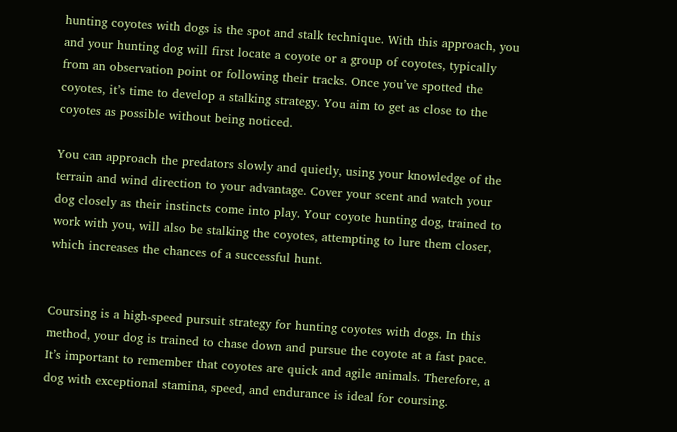hunting coyotes with dogs is the spot and stalk technique. With this approach, you and your hunting dog will first locate a coyote or a group of coyotes, typically from an observation point or following their tracks. Once you’ve spotted the coyotes, it’s time to develop a stalking strategy. You aim to get as close to the coyotes as possible without being noticed.

You can approach the predators slowly and quietly, using your knowledge of the terrain and wind direction to your advantage. Cover your scent and watch your dog closely as their instincts come into play. Your coyote hunting dog, trained to work with you, will also be stalking the coyotes, attempting to lure them closer, which increases the chances of a successful hunt.


Coursing is a high-speed pursuit strategy for hunting coyotes with dogs. In this method, your dog is trained to chase down and pursue the coyote at a fast pace. It’s important to remember that coyotes are quick and agile animals. Therefore, a dog with exceptional stamina, speed, and endurance is ideal for coursing.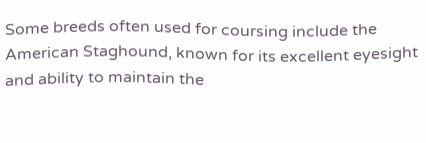Some breeds often used for coursing include the American Staghound, known for its excellent eyesight and ability to maintain the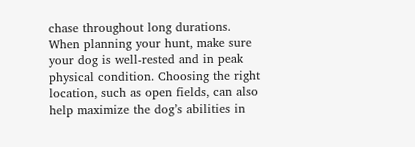chase throughout long durations. When planning your hunt, make sure your dog is well-rested and in peak physical condition. Choosing the right location, such as open fields, can also help maximize the dog’s abilities in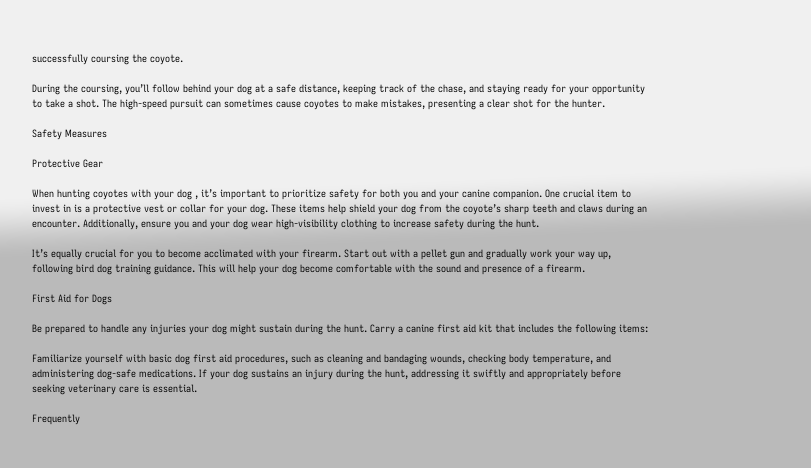successfully coursing the coyote.

During the coursing, you’ll follow behind your dog at a safe distance, keeping track of the chase, and staying ready for your opportunity to take a shot. The high-speed pursuit can sometimes cause coyotes to make mistakes, presenting a clear shot for the hunter.

Safety Measures

Protective Gear

When hunting coyotes with your dog , it’s important to prioritize safety for both you and your canine companion. One crucial item to invest in is a protective vest or collar for your dog. These items help shield your dog from the coyote’s sharp teeth and claws during an encounter. Additionally, ensure you and your dog wear high-visibility clothing to increase safety during the hunt.

It’s equally crucial for you to become acclimated with your firearm. Start out with a pellet gun and gradually work your way up, following bird dog training guidance. This will help your dog become comfortable with the sound and presence of a firearm.

First Aid for Dogs

Be prepared to handle any injuries your dog might sustain during the hunt. Carry a canine first aid kit that includes the following items:

Familiarize yourself with basic dog first aid procedures, such as cleaning and bandaging wounds, checking body temperature, and administering dog-safe medications. If your dog sustains an injury during the hunt, addressing it swiftly and appropriately before seeking veterinary care is essential.

Frequently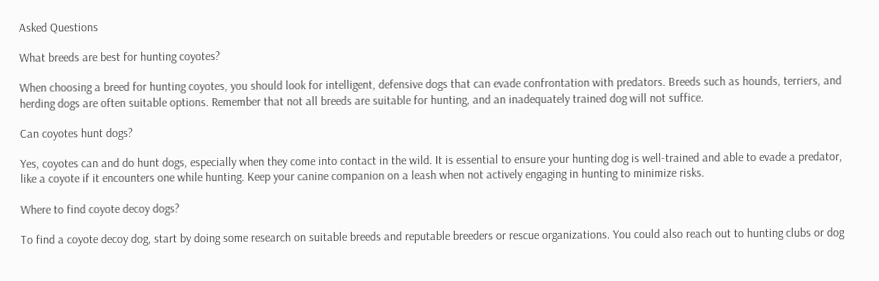Asked Questions

What breeds are best for hunting coyotes?

When choosing a breed for hunting coyotes, you should look for intelligent, defensive dogs that can evade confrontation with predators. Breeds such as hounds, terriers, and herding dogs are often suitable options. Remember that not all breeds are suitable for hunting, and an inadequately trained dog will not suffice.

Can coyotes hunt dogs?

Yes, coyotes can and do hunt dogs, especially when they come into contact in the wild. It is essential to ensure your hunting dog is well-trained and able to evade a predator, like a coyote if it encounters one while hunting. Keep your canine companion on a leash when not actively engaging in hunting to minimize risks.

Where to find coyote decoy dogs?

To find a coyote decoy dog, start by doing some research on suitable breeds and reputable breeders or rescue organizations. You could also reach out to hunting clubs or dog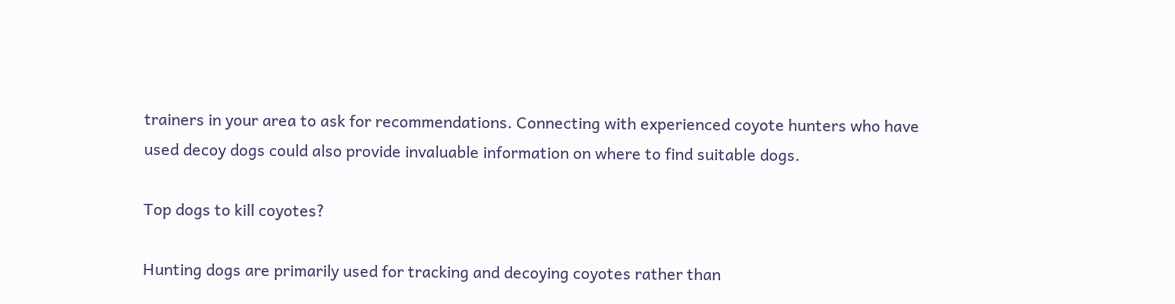trainers in your area to ask for recommendations. Connecting with experienced coyote hunters who have used decoy dogs could also provide invaluable information on where to find suitable dogs.

Top dogs to kill coyotes?

Hunting dogs are primarily used for tracking and decoying coyotes rather than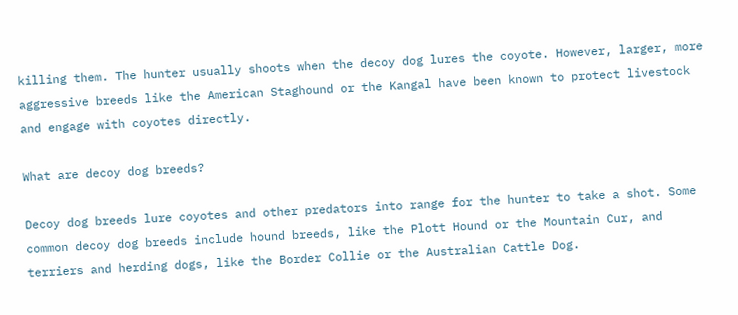killing them. The hunter usually shoots when the decoy dog lures the coyote. However, larger, more aggressive breeds like the American Staghound or the Kangal have been known to protect livestock and engage with coyotes directly.

What are decoy dog breeds?

Decoy dog breeds lure coyotes and other predators into range for the hunter to take a shot. Some common decoy dog breeds include hound breeds, like the Plott Hound or the Mountain Cur, and terriers and herding dogs, like the Border Collie or the Australian Cattle Dog.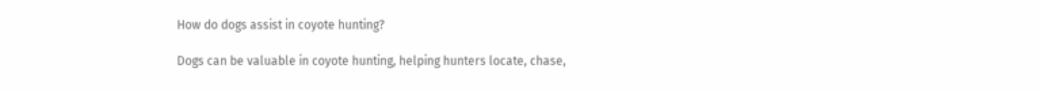How do dogs assist in coyote hunting?

Dogs can be valuable in coyote hunting, helping hunters locate, chase,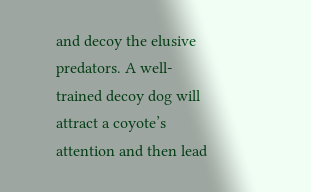and decoy the elusive predators. A well-trained decoy dog will attract a coyote’s attention and then lead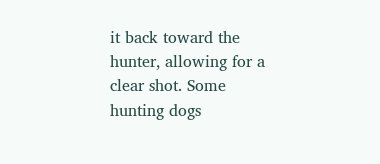it back toward the hunter, allowing for a clear shot. Some hunting dogs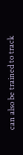can also be trained to track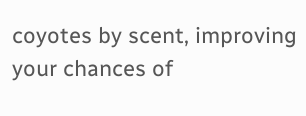coyotes by scent, improving your chances of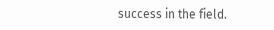success in the field.